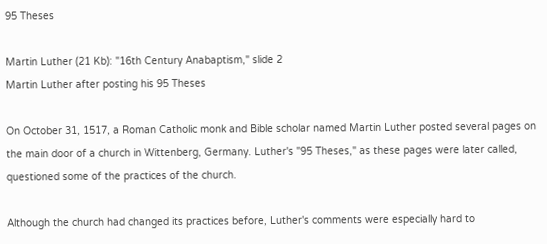95 Theses

Martin Luther (21 Kb): "16th Century Anabaptism," slide 2
Martin Luther after posting his 95 Theses

On October 31, 1517, a Roman Catholic monk and Bible scholar named Martin Luther posted several pages on the main door of a church in Wittenberg, Germany. Luther's "95 Theses," as these pages were later called, questioned some of the practices of the church.

Although the church had changed its practices before, Luther's comments were especially hard to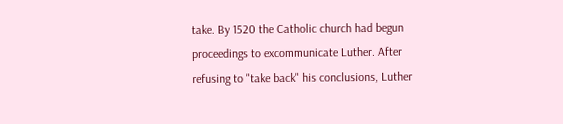take. By 1520 the Catholic church had begun proceedings to excommunicate Luther. After refusing to "take back" his conclusions, Luther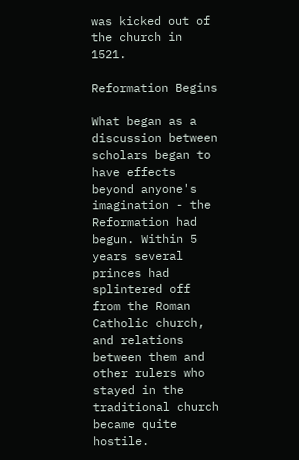was kicked out of the church in 1521.

Reformation Begins

What began as a discussion between scholars began to have effects beyond anyone's imagination - the Reformation had begun. Within 5 years several princes had splintered off from the Roman Catholic church, and relations between them and other rulers who stayed in the traditional church became quite hostile.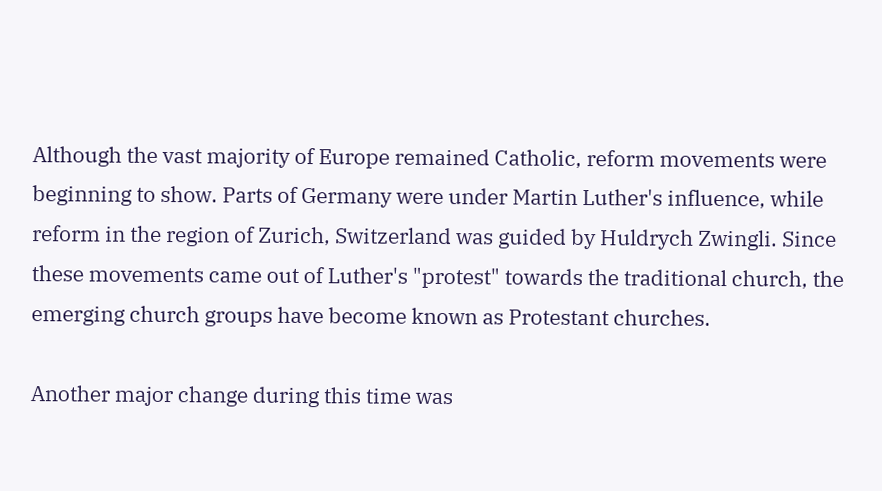Although the vast majority of Europe remained Catholic, reform movements were beginning to show. Parts of Germany were under Martin Luther's influence, while reform in the region of Zurich, Switzerland was guided by Huldrych Zwingli. Since these movements came out of Luther's "protest" towards the traditional church, the emerging church groups have become known as Protestant churches.

Another major change during this time was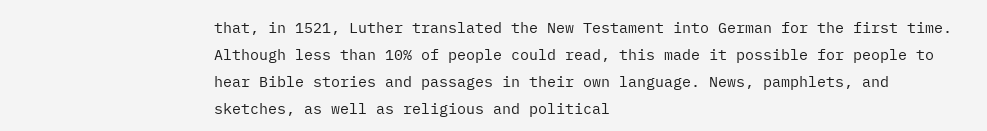that, in 1521, Luther translated the New Testament into German for the first time. Although less than 10% of people could read, this made it possible for people to hear Bible stories and passages in their own language. News, pamphlets, and sketches, as well as religious and political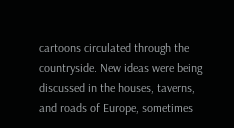cartoons circulated through the countryside. New ideas were being discussed in the houses, taverns, and roads of Europe, sometimes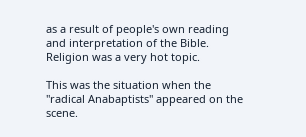as a result of people's own reading and interpretation of the Bible. Religion was a very hot topic.

This was the situation when the "radical Anabaptists" appeared on the scene.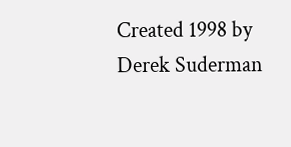Created 1998 by Derek Suderman